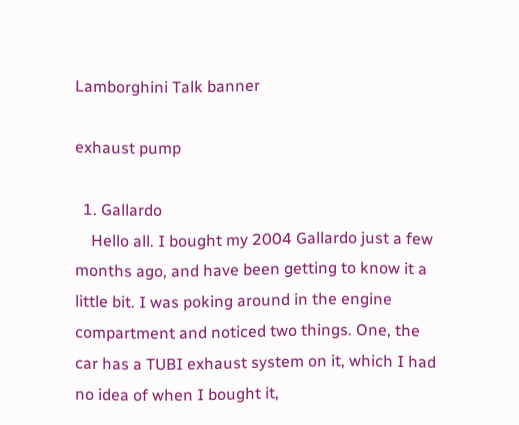Lamborghini Talk banner

exhaust pump

  1. Gallardo
    Hello all. I bought my 2004 Gallardo just a few months ago, and have been getting to know it a little bit. I was poking around in the engine compartment and noticed two things. One, the car has a TUBI exhaust system on it, which I had no idea of when I bought it,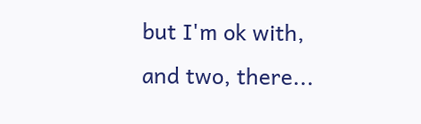but I'm ok with, and two, there...